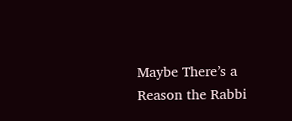Maybe There’s a Reason the Rabbi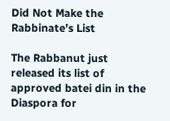Did Not Make the Rabbinate’s List

The Rabbanut just released its list of approved batei din in the Diaspora for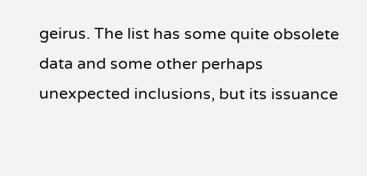geirus. The list has some quite obsolete data and some other perhaps unexpected inclusions, but its issuance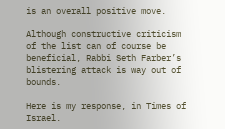is an overall positive move.

Although constructive criticism of the list can of course be beneficial, Rabbi Seth Farber’s blistering attack is way out of bounds.

Here is my response, in Times of Israel.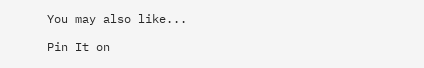You may also like...

Pin It on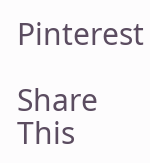Pinterest

Share This